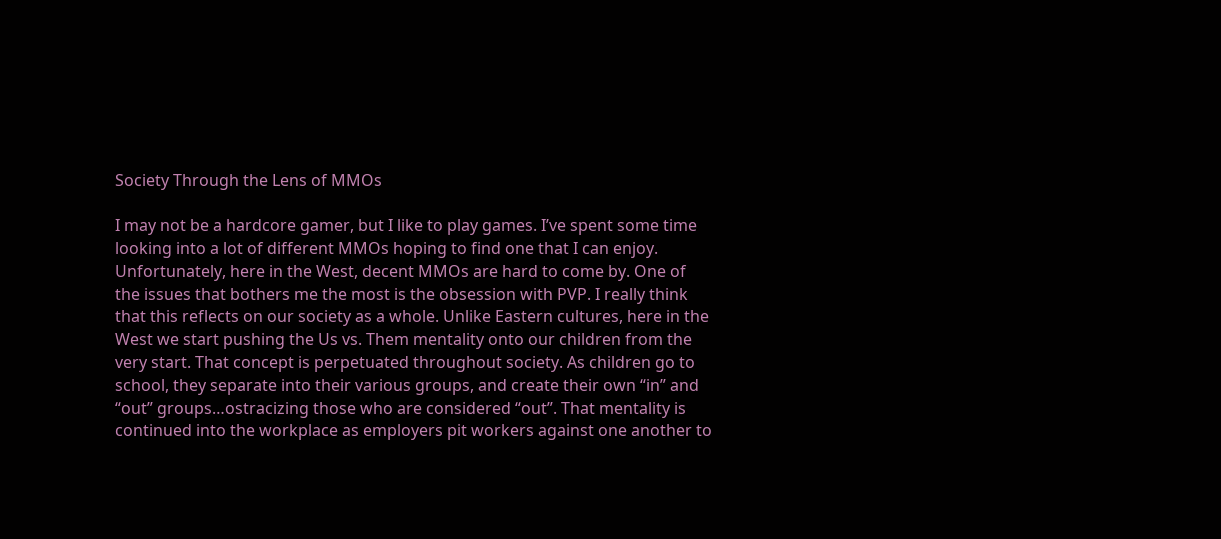Society Through the Lens of MMOs

I may not be a hardcore gamer, but I like to play games. I’ve spent some time looking into a lot of different MMOs hoping to find one that I can enjoy. Unfortunately, here in the West, decent MMOs are hard to come by. One of the issues that bothers me the most is the obsession with PVP. I really think that this reflects on our society as a whole. Unlike Eastern cultures, here in the West we start pushing the Us vs. Them mentality onto our children from the very start. That concept is perpetuated throughout society. As children go to school, they separate into their various groups, and create their own “in” and “out” groups…ostracizing those who are considered “out”. That mentality is continued into the workplace as employers pit workers against one another to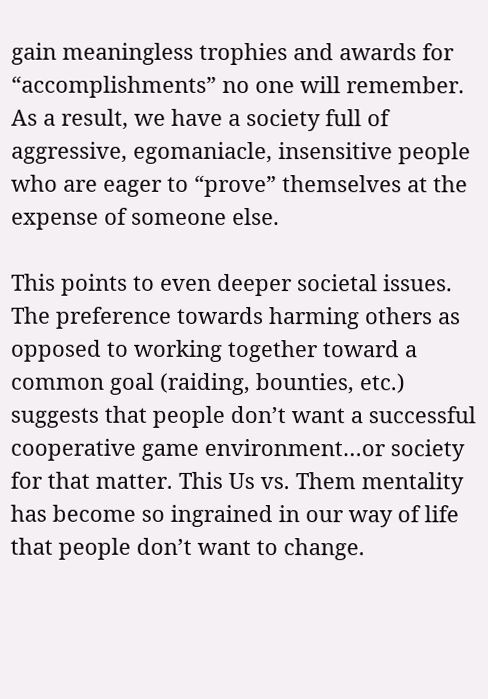gain meaningless trophies and awards for “accomplishments” no one will remember. As a result, we have a society full of aggressive, egomaniacle, insensitive people who are eager to “prove” themselves at the expense of someone else.

This points to even deeper societal issues. The preference towards harming others as opposed to working together toward a common goal (raiding, bounties, etc.) suggests that people don’t want a successful cooperative game environment…or society for that matter. This Us vs. Them mentality has become so ingrained in our way of life that people don’t want to change.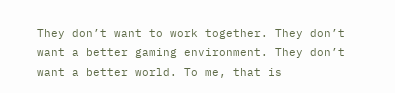They don’t want to work together. They don’t want a better gaming environment. They don’t want a better world. To me, that is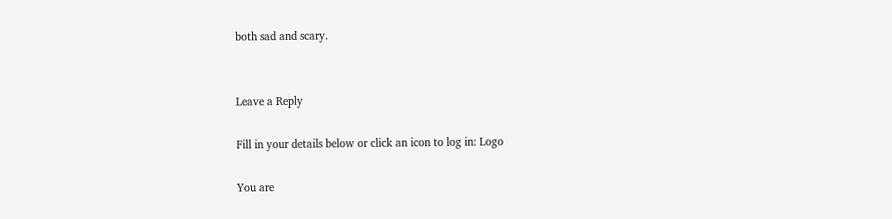both sad and scary.


Leave a Reply

Fill in your details below or click an icon to log in: Logo

You are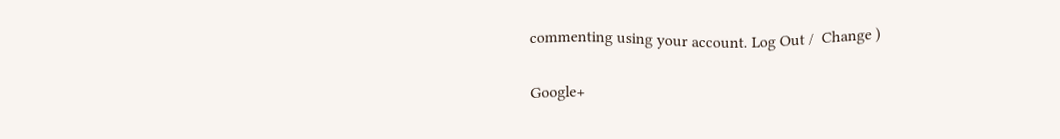commenting using your account. Log Out /  Change )

Google+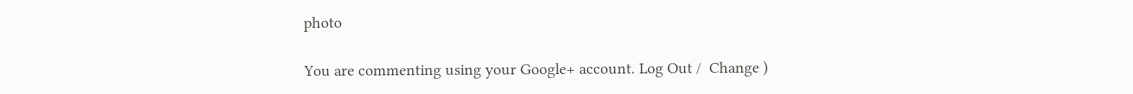photo

You are commenting using your Google+ account. Log Out /  Change )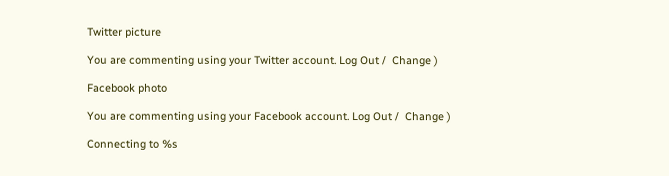Twitter picture

You are commenting using your Twitter account. Log Out /  Change )

Facebook photo

You are commenting using your Facebook account. Log Out /  Change )

Connecting to %s